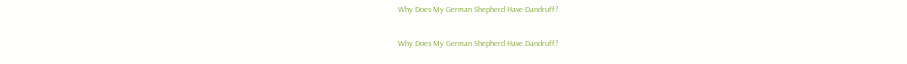Why Does My German Shepherd Have Dandruff?

Why Does My German Shepherd Have Dandruff?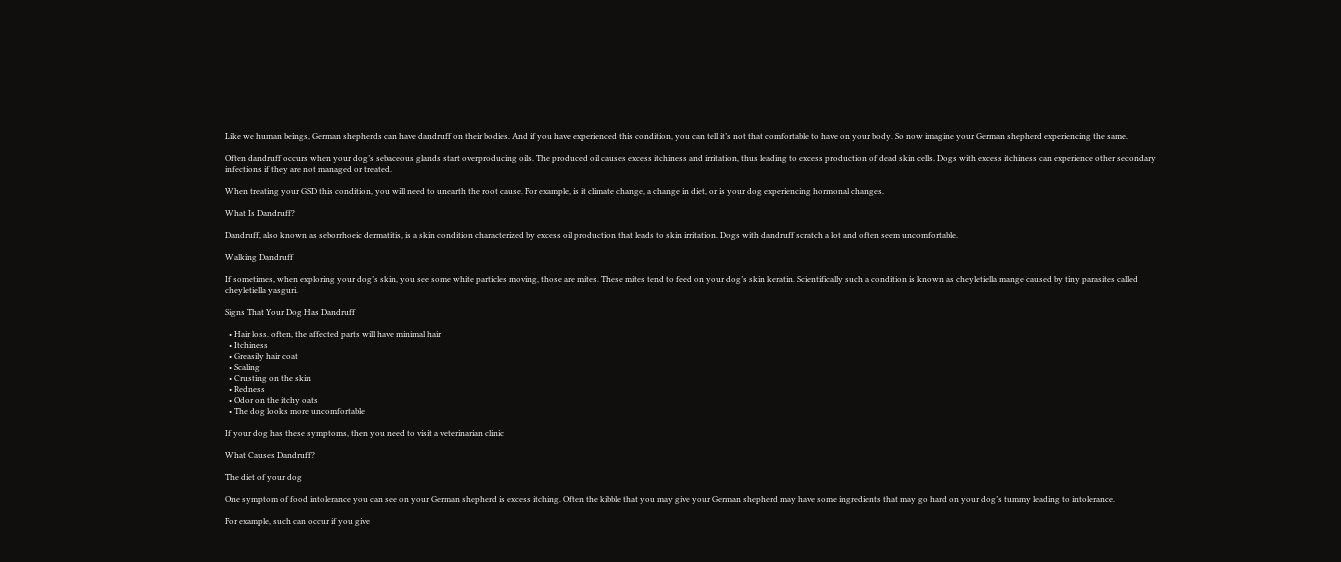Like we human beings, German shepherds can have dandruff on their bodies. And if you have experienced this condition, you can tell it’s not that comfortable to have on your body. So now imagine your German shepherd experiencing the same.

Often dandruff occurs when your dog’s sebaceous glands start overproducing oils. The produced oil causes excess itchiness and irritation, thus leading to excess production of dead skin cells. Dogs with excess itchiness can experience other secondary infections if they are not managed or treated.

When treating your GSD this condition, you will need to unearth the root cause. For example, is it climate change, a change in diet, or is your dog experiencing hormonal changes.

What Is Dandruff?

Dandruff, also known as seborrhoeic dermatitis, is a skin condition characterized by excess oil production that leads to skin irritation. Dogs with dandruff scratch a lot and often seem uncomfortable.

Walking Dandruff

If sometimes, when exploring your dog’s skin, you see some white particles moving, those are mites. These mites tend to feed on your dog’s skin keratin. Scientifically such a condition is known as cheyletiella mange caused by tiny parasites called cheyletiella yasguri.

Signs That Your Dog Has Dandruff

  • Hair loss. often, the affected parts will have minimal hair
  • Itchiness
  • Greasily hair coat
  • Scaling
  • Crusting on the skin
  • Redness
  • Odor on the itchy oats
  • The dog looks more uncomfortable

If your dog has these symptoms, then you need to visit a veterinarian clinic

What Causes Dandruff?

The diet of your dog

One symptom of food intolerance you can see on your German shepherd is excess itching. Often the kibble that you may give your German shepherd may have some ingredients that may go hard on your dog’s tummy leading to intolerance.

For example, such can occur if you give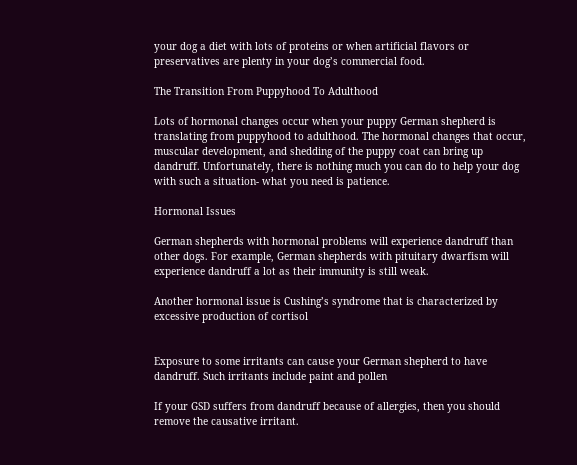your dog a diet with lots of proteins or when artificial flavors or preservatives are plenty in your dog’s commercial food.

The Transition From Puppyhood To Adulthood

Lots of hormonal changes occur when your puppy German shepherd is translating from puppyhood to adulthood. The hormonal changes that occur, muscular development, and shedding of the puppy coat can bring up dandruff. Unfortunately, there is nothing much you can do to help your dog with such a situation- what you need is patience.

Hormonal Issues

German shepherds with hormonal problems will experience dandruff than other dogs. For example, German shepherds with pituitary dwarfism will experience dandruff a lot as their immunity is still weak.

Another hormonal issue is Cushing’s syndrome that is characterized by excessive production of cortisol


Exposure to some irritants can cause your German shepherd to have dandruff. Such irritants include paint and pollen

If your GSD suffers from dandruff because of allergies, then you should remove the causative irritant.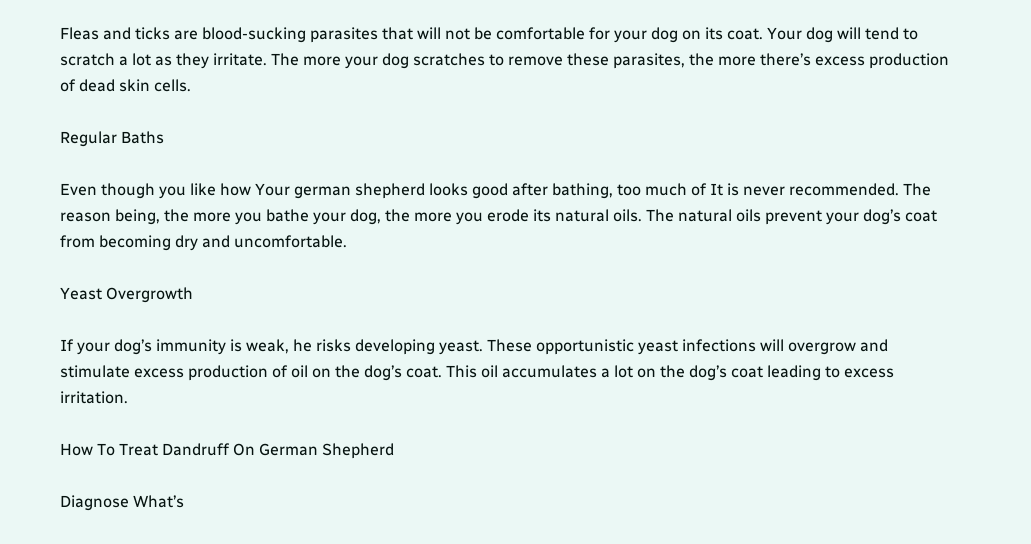Fleas and ticks are blood-sucking parasites that will not be comfortable for your dog on its coat. Your dog will tend to scratch a lot as they irritate. The more your dog scratches to remove these parasites, the more there’s excess production of dead skin cells.

Regular Baths

Even though you like how Your german shepherd looks good after bathing, too much of It is never recommended. The reason being, the more you bathe your dog, the more you erode its natural oils. The natural oils prevent your dog’s coat from becoming dry and uncomfortable.

Yeast Overgrowth

If your dog’s immunity is weak, he risks developing yeast. These opportunistic yeast infections will overgrow and stimulate excess production of oil on the dog’s coat. This oil accumulates a lot on the dog’s coat leading to excess irritation.

How To Treat Dandruff On German Shepherd

Diagnose What’s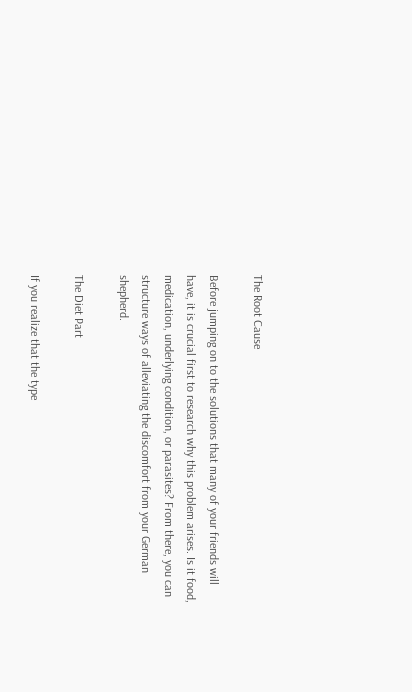The Root Cause

Before jumping on to the solutions that many of your friends will have, it is crucial first to research why this problem arises. Is it food, medication, underlying condition, or parasites? From there, you can structure ways of alleviating the discomfort from your German shepherd.

The Diet Part

If you realize that the type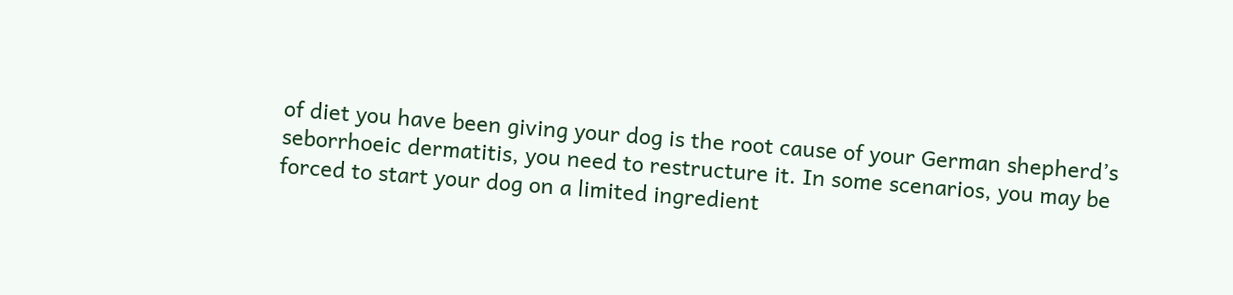of diet you have been giving your dog is the root cause of your German shepherd’s seborrhoeic dermatitis, you need to restructure it. In some scenarios, you may be forced to start your dog on a limited ingredient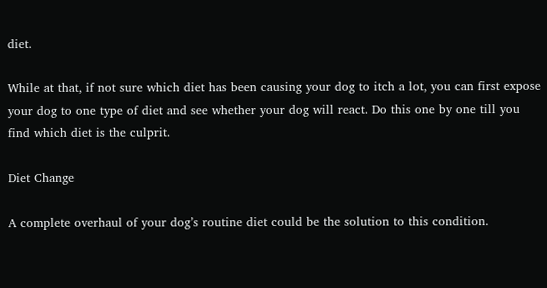diet.

While at that, if not sure which diet has been causing your dog to itch a lot, you can first expose your dog to one type of diet and see whether your dog will react. Do this one by one till you find which diet is the culprit.

Diet Change

A complete overhaul of your dog’s routine diet could be the solution to this condition.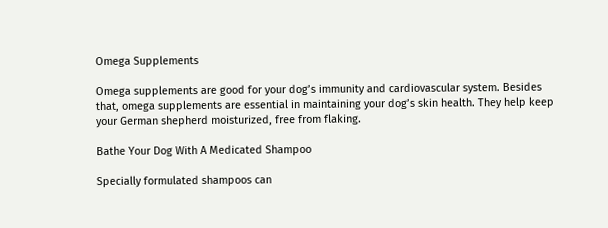Omega Supplements

Omega supplements are good for your dog’s immunity and cardiovascular system. Besides that, omega supplements are essential in maintaining your dog’s skin health. They help keep your German shepherd moisturized, free from flaking.

Bathe Your Dog With A Medicated Shampoo

Specially formulated shampoos can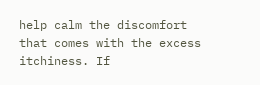help calm the discomfort that comes with the excess itchiness. If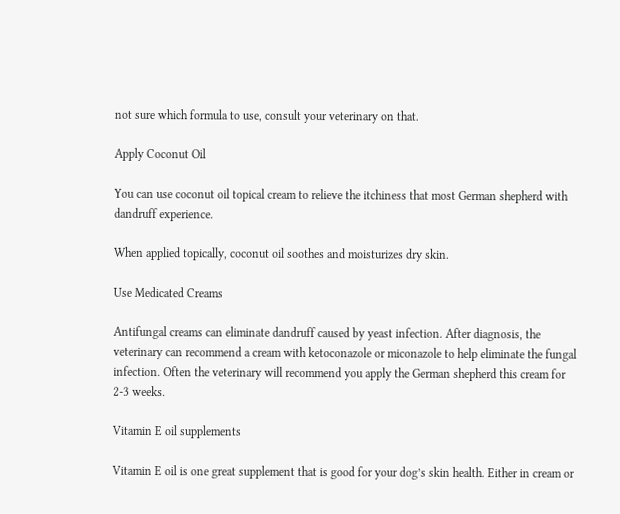not sure which formula to use, consult your veterinary on that.

Apply Coconut Oil

You can use coconut oil topical cream to relieve the itchiness that most German shepherd with dandruff experience.

When applied topically, coconut oil soothes and moisturizes dry skin.

Use Medicated Creams

Antifungal creams can eliminate dandruff caused by yeast infection. After diagnosis, the veterinary can recommend a cream with ketoconazole or miconazole to help eliminate the fungal infection. Often the veterinary will recommend you apply the German shepherd this cream for 2-3 weeks.

Vitamin E oil supplements

Vitamin E oil is one great supplement that is good for your dog’s skin health. Either in cream or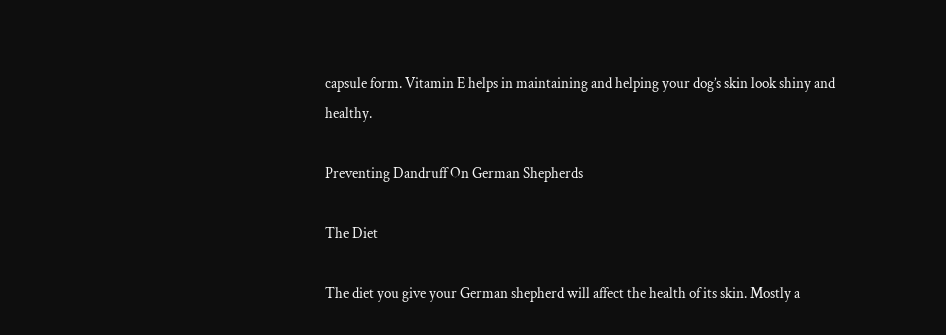capsule form. Vitamin E helps in maintaining and helping your dog’s skin look shiny and healthy.

Preventing Dandruff On German Shepherds

The Diet

The diet you give your German shepherd will affect the health of its skin. Mostly a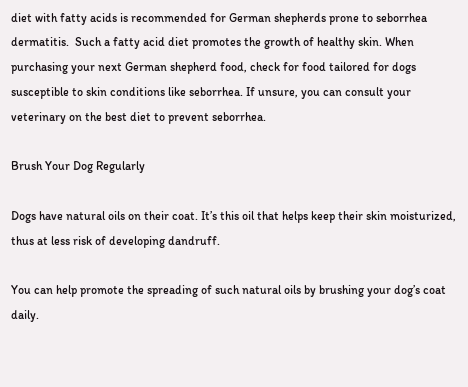diet with fatty acids is recommended for German shepherds prone to seborrhea dermatitis.  Such a fatty acid diet promotes the growth of healthy skin. When purchasing your next German shepherd food, check for food tailored for dogs susceptible to skin conditions like seborrhea. If unsure, you can consult your veterinary on the best diet to prevent seborrhea.

Brush Your Dog Regularly

Dogs have natural oils on their coat. It’s this oil that helps keep their skin moisturized, thus at less risk of developing dandruff.

You can help promote the spreading of such natural oils by brushing your dog’s coat daily.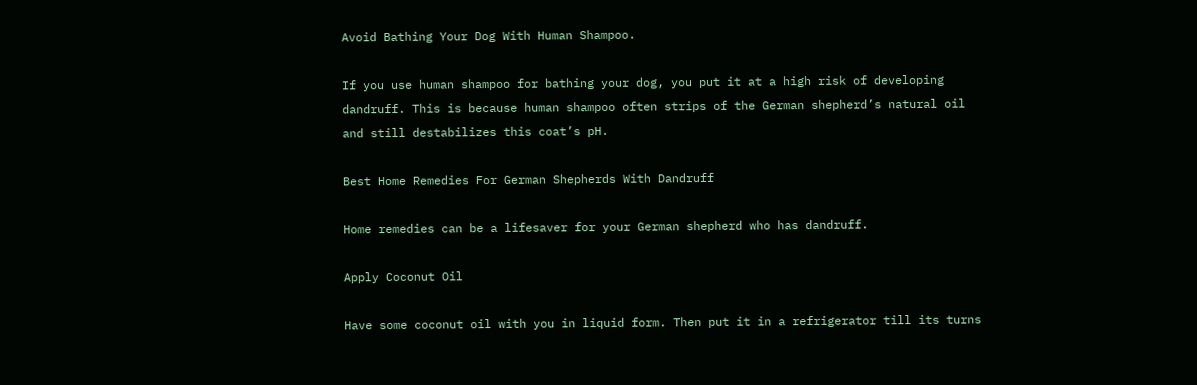Avoid Bathing Your Dog With Human Shampoo.

If you use human shampoo for bathing your dog, you put it at a high risk of developing dandruff. This is because human shampoo often strips of the German shepherd’s natural oil and still destabilizes this coat’s pH.

Best Home Remedies For German Shepherds With Dandruff

Home remedies can be a lifesaver for your German shepherd who has dandruff.

Apply Coconut Oil

Have some coconut oil with you in liquid form. Then put it in a refrigerator till its turns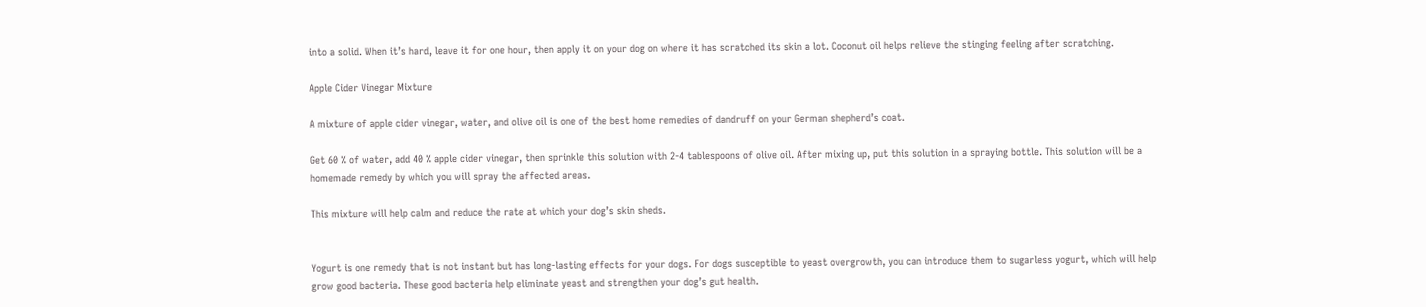into a solid. When it’s hard, leave it for one hour, then apply it on your dog on where it has scratched its skin a lot. Coconut oil helps relieve the stinging feeling after scratching.

Apple Cider Vinegar Mixture

A mixture of apple cider vinegar, water, and olive oil is one of the best home remedies of dandruff on your German shepherd’s coat.

Get 60 % of water, add 40 % apple cider vinegar, then sprinkle this solution with 2-4 tablespoons of olive oil. After mixing up, put this solution in a spraying bottle. This solution will be a homemade remedy by which you will spray the affected areas.

This mixture will help calm and reduce the rate at which your dog’s skin sheds.


Yogurt is one remedy that is not instant but has long-lasting effects for your dogs. For dogs susceptible to yeast overgrowth, you can introduce them to sugarless yogurt, which will help grow good bacteria. These good bacteria help eliminate yeast and strengthen your dog’s gut health.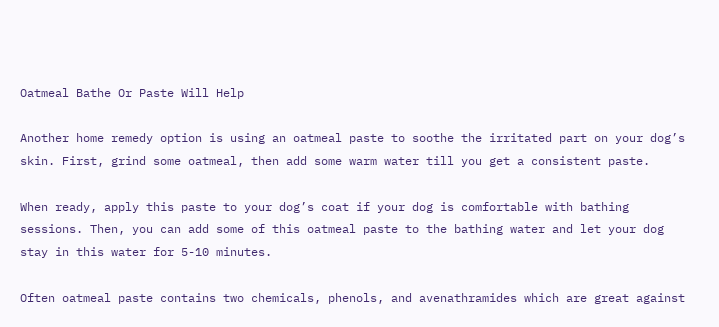Oatmeal Bathe Or Paste Will Help

Another home remedy option is using an oatmeal paste to soothe the irritated part on your dog’s skin. First, grind some oatmeal, then add some warm water till you get a consistent paste.

When ready, apply this paste to your dog’s coat if your dog is comfortable with bathing sessions. Then, you can add some of this oatmeal paste to the bathing water and let your dog stay in this water for 5-10 minutes.

Often oatmeal paste contains two chemicals, phenols, and avenathramides which are great against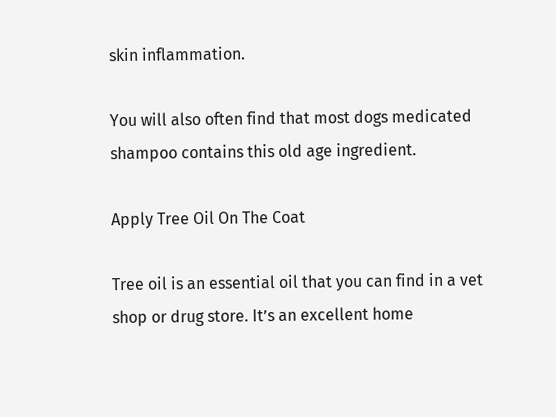skin inflammation.

You will also often find that most dogs medicated shampoo contains this old age ingredient.

Apply Tree Oil On The Coat

Tree oil is an essential oil that you can find in a vet shop or drug store. It’s an excellent home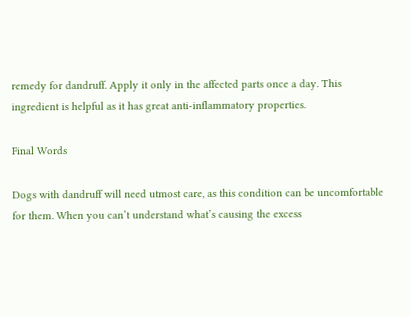remedy for dandruff. Apply it only in the affected parts once a day. This ingredient is helpful as it has great anti-inflammatory properties.

Final Words

Dogs with dandruff will need utmost care, as this condition can be uncomfortable for them. When you can’t understand what’s causing the excess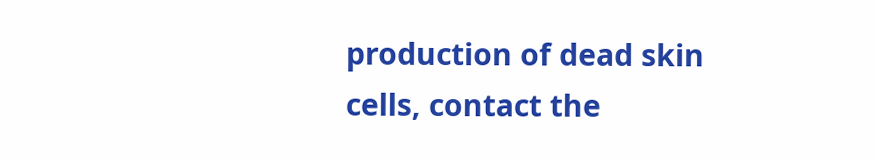production of dead skin cells, contact the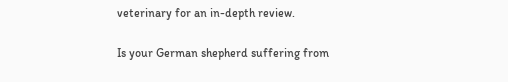veterinary for an in-depth review.

Is your German shepherd suffering from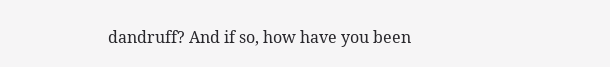dandruff? And if so, how have you been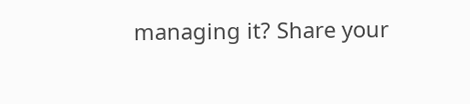managing it? Share your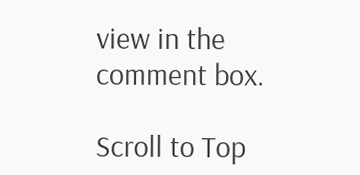view in the comment box.

Scroll to Top